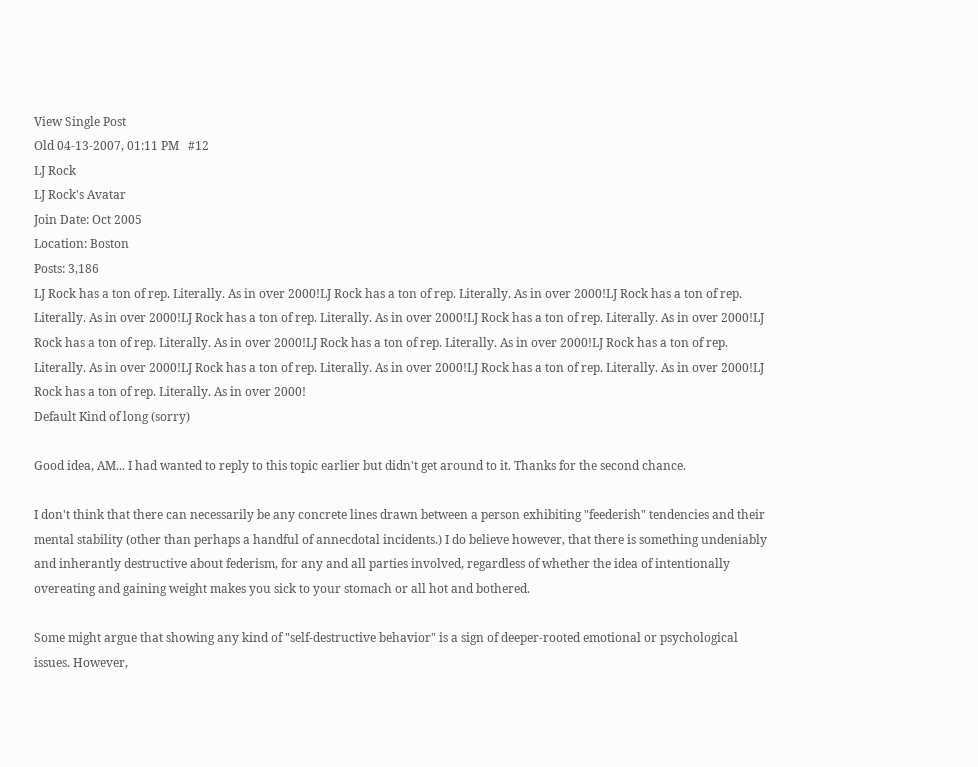View Single Post
Old 04-13-2007, 01:11 PM   #12
LJ Rock
LJ Rock's Avatar
Join Date: Oct 2005
Location: Boston
Posts: 3,186
LJ Rock has a ton of rep. Literally. As in over 2000!LJ Rock has a ton of rep. Literally. As in over 2000!LJ Rock has a ton of rep. Literally. As in over 2000!LJ Rock has a ton of rep. Literally. As in over 2000!LJ Rock has a ton of rep. Literally. As in over 2000!LJ Rock has a ton of rep. Literally. As in over 2000!LJ Rock has a ton of rep. Literally. As in over 2000!LJ Rock has a ton of rep. Literally. As in over 2000!LJ Rock has a ton of rep. Literally. As in over 2000!LJ Rock has a ton of rep. Literally. As in over 2000!LJ Rock has a ton of rep. Literally. As in over 2000!
Default Kind of long (sorry)

Good idea, AM... I had wanted to reply to this topic earlier but didn't get around to it. Thanks for the second chance.

I don't think that there can necessarily be any concrete lines drawn between a person exhibiting "feederish" tendencies and their mental stability (other than perhaps a handful of annecdotal incidents.) I do believe however, that there is something undeniably and inherantly destructive about federism, for any and all parties involved, regardless of whether the idea of intentionally overeating and gaining weight makes you sick to your stomach or all hot and bothered.

Some might argue that showing any kind of "self-destructive behavior" is a sign of deeper-rooted emotional or psychological issues. However,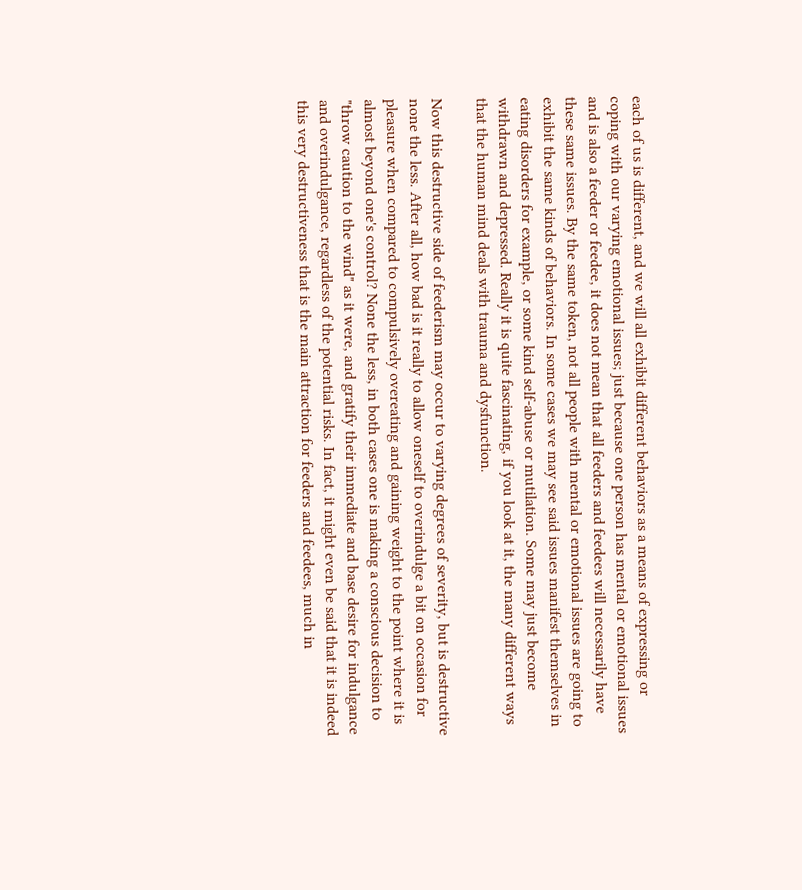each of us is different, and we will all exhibit different behaviors as a means of expressing or coping with our varying emotional issues; just because one person has mental or emotional issues and is also a feeder or feedee, it does not mean that all feeders and feedees will necessarily have these same issues. By the same token, not all people with mental or emotional issues are going to exhibit the same kinds of behaviors. In some cases we may see said issues manifest themselves in eating disorders for example, or some kind self-abuse or mutilation. Some may just become withdrawn and depressed. Really it is quite fascinating, if you look at it, the many different ways that the human mind deals with trauma and dysfunction.

Now this destructive side of feederism may occur to varying degrees of severity, but is destructive none the less. After all, how bad is it really to allow oneself to overindulge a bit on occasion for pleasure when compared to compulsively overeating and gaining weight to the point where it is almost beyond one's control? None the less, in both cases one is making a conscious decision to "throw caution to the wind" as it were, and gratify their immediate and base desire for indulgance and overindulgance, regardless of the potential risks. In fact, it might even be said that it is indeed this very destructiveness that is the main attraction for feeders and feedees, much in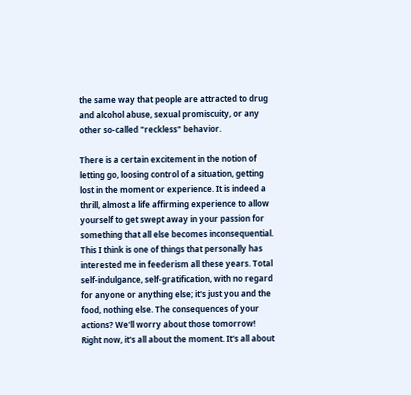the same way that people are attracted to drug and alcohol abuse, sexual promiscuity, or any other so-called "reckless" behavior.

There is a certain excitement in the notion of letting go, loosing control of a situation, getting lost in the moment or experience. It is indeed a thrill, almost a life affirming experience to allow yourself to get swept away in your passion for something that all else becomes inconsequential. This I think is one of things that personally has interested me in feederism all these years. Total self-indulgance, self-gratification, with no regard for anyone or anything else; it's just you and the food, nothing else. The consequences of your actions? We'll worry about those tomorrow! Right now, it's all about the moment. It's all about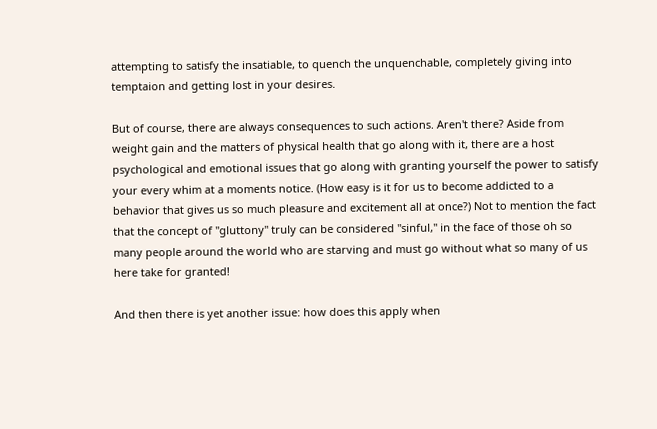attempting to satisfy the insatiable, to quench the unquenchable, completely giving into temptaion and getting lost in your desires.

But of course, there are always consequences to such actions. Aren't there? Aside from weight gain and the matters of physical health that go along with it, there are a host psychological and emotional issues that go along with granting yourself the power to satisfy your every whim at a moments notice. (How easy is it for us to become addicted to a behavior that gives us so much pleasure and excitement all at once?) Not to mention the fact that the concept of "gluttony" truly can be considered "sinful," in the face of those oh so many people around the world who are starving and must go without what so many of us here take for granted!

And then there is yet another issue: how does this apply when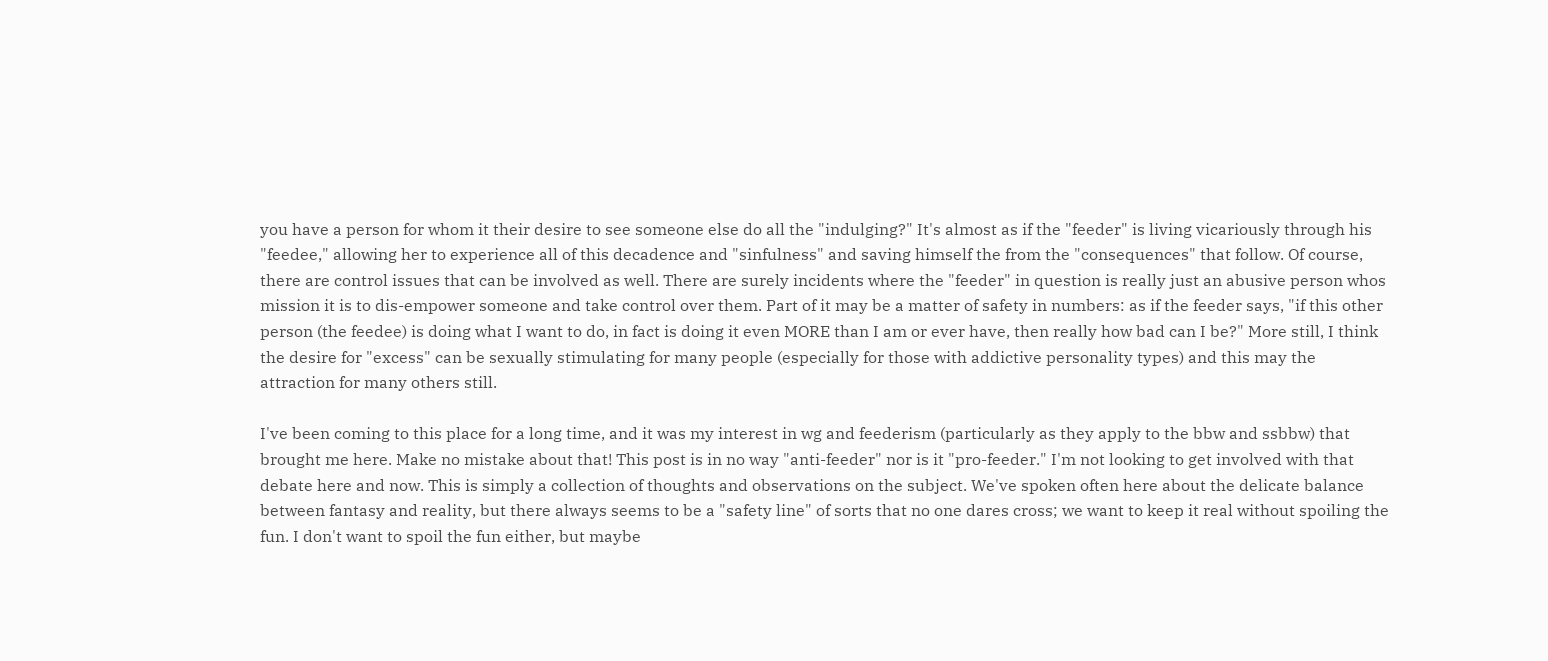you have a person for whom it their desire to see someone else do all the "indulging?" It's almost as if the "feeder" is living vicariously through his "feedee," allowing her to experience all of this decadence and "sinfulness" and saving himself the from the "consequences" that follow. Of course, there are control issues that can be involved as well. There are surely incidents where the "feeder" in question is really just an abusive person whos mission it is to dis-empower someone and take control over them. Part of it may be a matter of safety in numbers: as if the feeder says, "if this other person (the feedee) is doing what I want to do, in fact is doing it even MORE than I am or ever have, then really how bad can I be?" More still, I think the desire for "excess" can be sexually stimulating for many people (especially for those with addictive personality types) and this may the attraction for many others still.

I've been coming to this place for a long time, and it was my interest in wg and feederism (particularly as they apply to the bbw and ssbbw) that brought me here. Make no mistake about that! This post is in no way "anti-feeder" nor is it "pro-feeder." I'm not looking to get involved with that debate here and now. This is simply a collection of thoughts and observations on the subject. We've spoken often here about the delicate balance between fantasy and reality, but there always seems to be a "safety line" of sorts that no one dares cross; we want to keep it real without spoiling the fun. I don't want to spoil the fun either, but maybe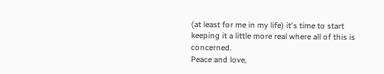(at least for me in my life) it's time to start keeping it a little more real where all of this is concerned.
Peace and love,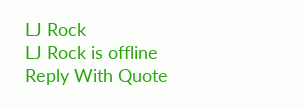LJ Rock
LJ Rock is offline   Reply With Quote